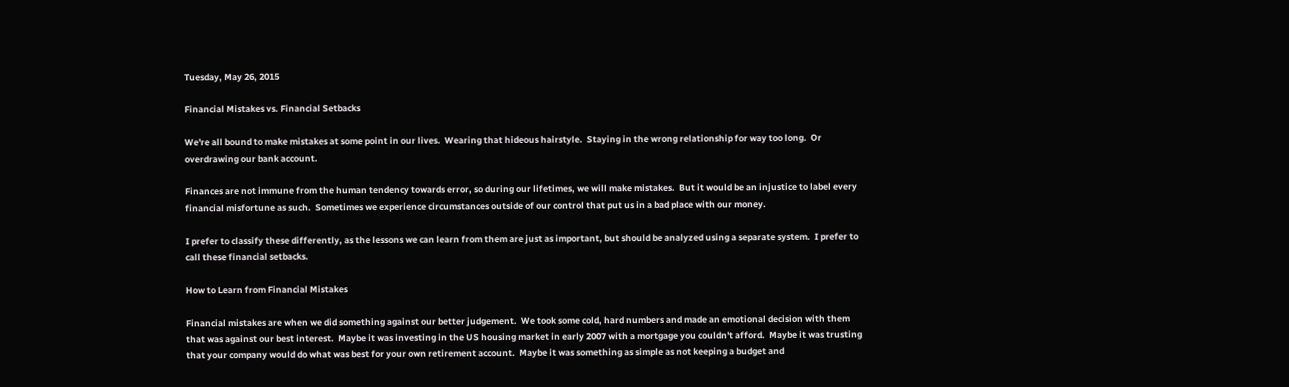Tuesday, May 26, 2015

Financial Mistakes vs. Financial Setbacks

We're all bound to make mistakes at some point in our lives.  Wearing that hideous hairstyle.  Staying in the wrong relationship for way too long.  Or overdrawing our bank account.

Finances are not immune from the human tendency towards error, so during our lifetimes, we will make mistakes.  But it would be an injustice to label every financial misfortune as such.  Sometimes we experience circumstances outside of our control that put us in a bad place with our money.

I prefer to classify these differently, as the lessons we can learn from them are just as important, but should be analyzed using a separate system.  I prefer to call these financial setbacks.

How to Learn from Financial Mistakes

Financial mistakes are when we did something against our better judgement.  We took some cold, hard numbers and made an emotional decision with them that was against our best interest.  Maybe it was investing in the US housing market in early 2007 with a mortgage you couldn't afford.  Maybe it was trusting that your company would do what was best for your own retirement account.  Maybe it was something as simple as not keeping a budget and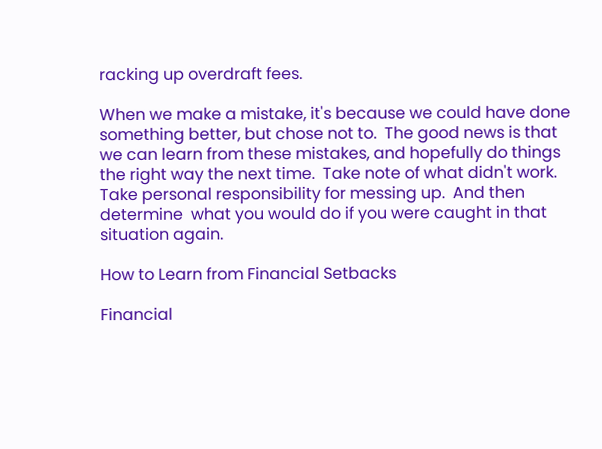racking up overdraft fees.

When we make a mistake, it's because we could have done something better, but chose not to.  The good news is that we can learn from these mistakes, and hopefully do things the right way the next time.  Take note of what didn't work.  Take personal responsibility for messing up.  And then determine  what you would do if you were caught in that situation again.

How to Learn from Financial Setbacks

Financial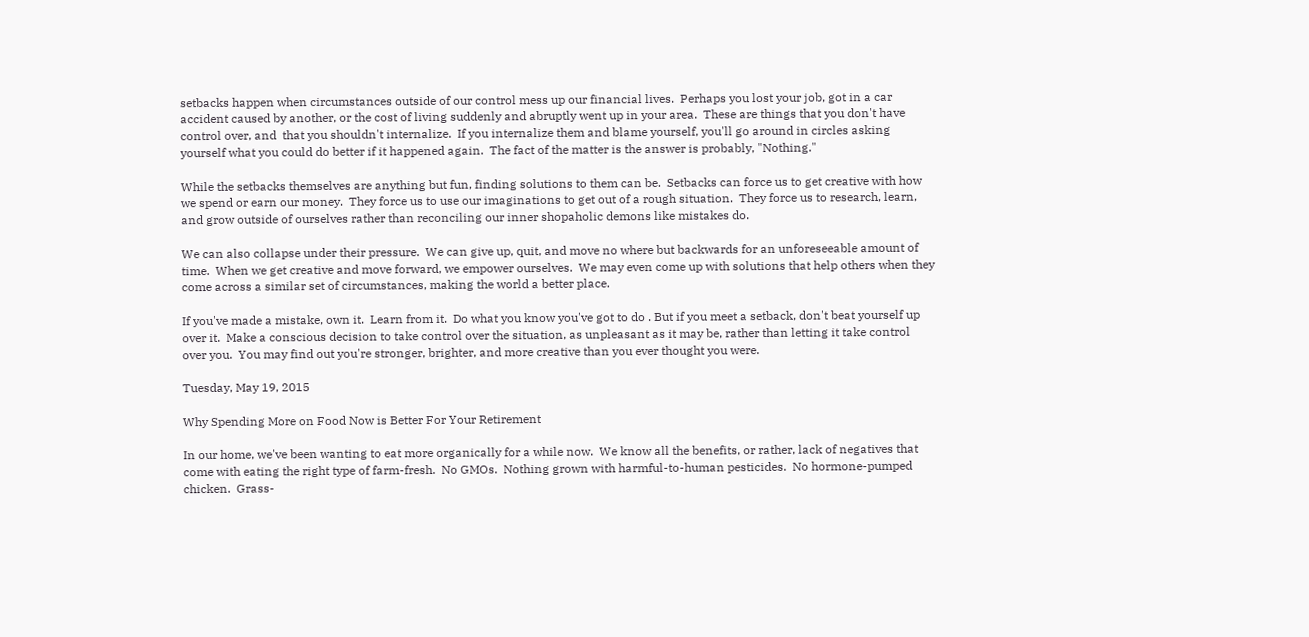setbacks happen when circumstances outside of our control mess up our financial lives.  Perhaps you lost your job, got in a car accident caused by another, or the cost of living suddenly and abruptly went up in your area.  These are things that you don't have control over, and  that you shouldn't internalize.  If you internalize them and blame yourself, you'll go around in circles asking yourself what you could do better if it happened again.  The fact of the matter is the answer is probably, "Nothing."

While the setbacks themselves are anything but fun, finding solutions to them can be.  Setbacks can force us to get creative with how we spend or earn our money.  They force us to use our imaginations to get out of a rough situation.  They force us to research, learn, and grow outside of ourselves rather than reconciling our inner shopaholic demons like mistakes do.

We can also collapse under their pressure.  We can give up, quit, and move no where but backwards for an unforeseeable amount of time.  When we get creative and move forward, we empower ourselves.  We may even come up with solutions that help others when they come across a similar set of circumstances, making the world a better place.

If you've made a mistake, own it.  Learn from it.  Do what you know you've got to do . But if you meet a setback, don't beat yourself up over it.  Make a conscious decision to take control over the situation, as unpleasant as it may be, rather than letting it take control over you.  You may find out you're stronger, brighter, and more creative than you ever thought you were.

Tuesday, May 19, 2015

Why Spending More on Food Now is Better For Your Retirement

In our home, we've been wanting to eat more organically for a while now.  We know all the benefits, or rather, lack of negatives that come with eating the right type of farm-fresh.  No GMOs.  Nothing grown with harmful-to-human pesticides.  No hormone-pumped chicken.  Grass-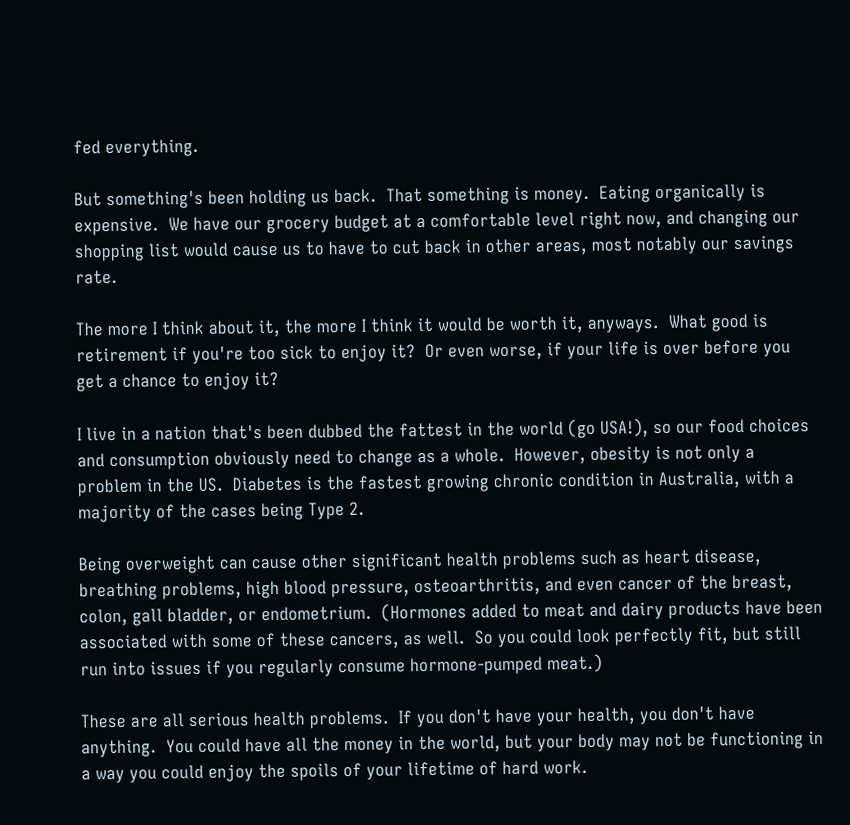fed everything.

But something's been holding us back.  That something is money.  Eating organically is expensive.  We have our grocery budget at a comfortable level right now, and changing our shopping list would cause us to have to cut back in other areas, most notably our savings rate.

The more I think about it, the more I think it would be worth it, anyways.  What good is retirement if you're too sick to enjoy it?  Or even worse, if your life is over before you get a chance to enjoy it?

I live in a nation that's been dubbed the fattest in the world (go USA!), so our food choices and consumption obviously need to change as a whole.  However, obesity is not only a problem in the US.  Diabetes is the fastest growing chronic condition in Australia, with a majority of the cases being Type 2.

Being overweight can cause other significant health problems such as heart disease, breathing problems, high blood pressure, osteoarthritis, and even cancer of the breast, colon, gall bladder, or endometrium.  (Hormones added to meat and dairy products have been associated with some of these cancers, as well.  So you could look perfectly fit, but still run into issues if you regularly consume hormone-pumped meat.)

These are all serious health problems.  If you don't have your health, you don't have anything.  You could have all the money in the world, but your body may not be functioning in a way you could enjoy the spoils of your lifetime of hard work.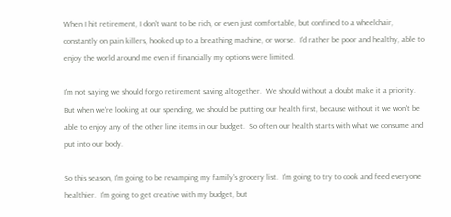When I hit retirement, I don't want to be rich, or even just comfortable, but confined to a wheelchair, constantly on pain killers, hooked up to a breathing machine, or worse.  I'd rather be poor and healthy, able to enjoy the world around me even if financially my options were limited.

I'm not saying we should forgo retirement saving altogether.  We should without a doubt make it a priority.  But when we're looking at our spending, we should be putting our health first, because without it we won't be able to enjoy any of the other line items in our budget.  So often our health starts with what we consume and put into our body.

So this season, I'm going to be revamping my family's grocery list.  I'm going to try to cook and feed everyone healthier.  I'm going to get creative with my budget, but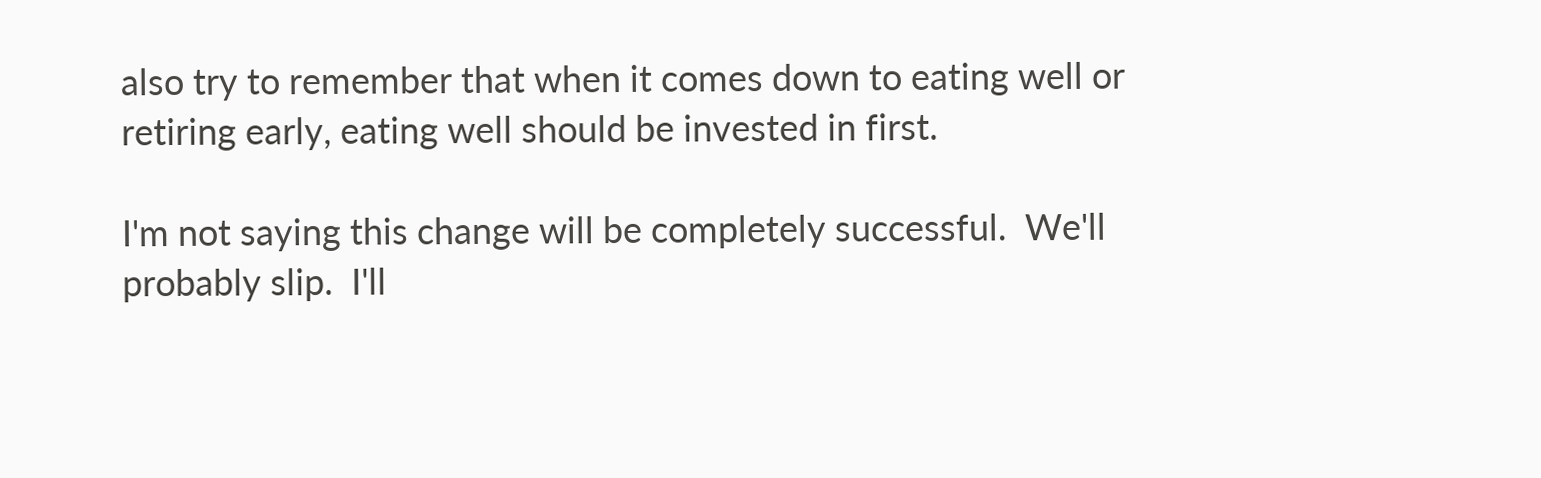also try to remember that when it comes down to eating well or retiring early, eating well should be invested in first.

I'm not saying this change will be completely successful.  We'll probably slip.  I'll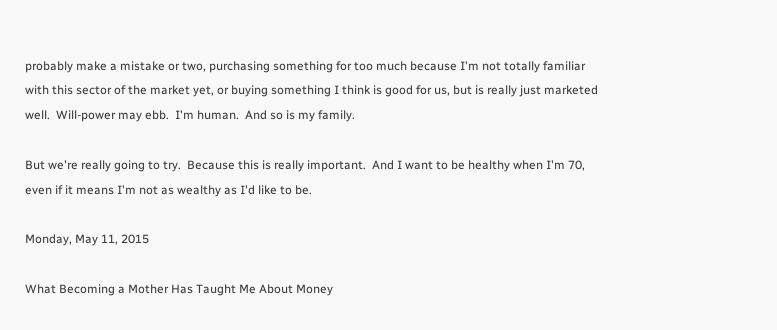probably make a mistake or two, purchasing something for too much because I'm not totally familiar with this sector of the market yet, or buying something I think is good for us, but is really just marketed well.  Will-power may ebb.  I'm human.  And so is my family.

But we're really going to try.  Because this is really important.  And I want to be healthy when I'm 70, even if it means I'm not as wealthy as I'd like to be.

Monday, May 11, 2015

What Becoming a Mother Has Taught Me About Money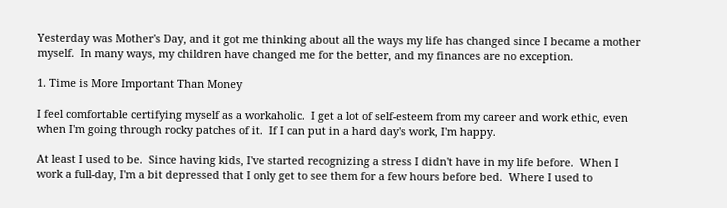Yesterday was Mother's Day, and it got me thinking about all the ways my life has changed since I became a mother myself.  In many ways, my children have changed me for the better, and my finances are no exception.

1. Time is More Important Than Money

I feel comfortable certifying myself as a workaholic.  I get a lot of self-esteem from my career and work ethic, even when I'm going through rocky patches of it.  If I can put in a hard day's work, I'm happy.

At least I used to be.  Since having kids, I've started recognizing a stress I didn't have in my life before.  When I work a full-day, I'm a bit depressed that I only get to see them for a few hours before bed.  Where I used to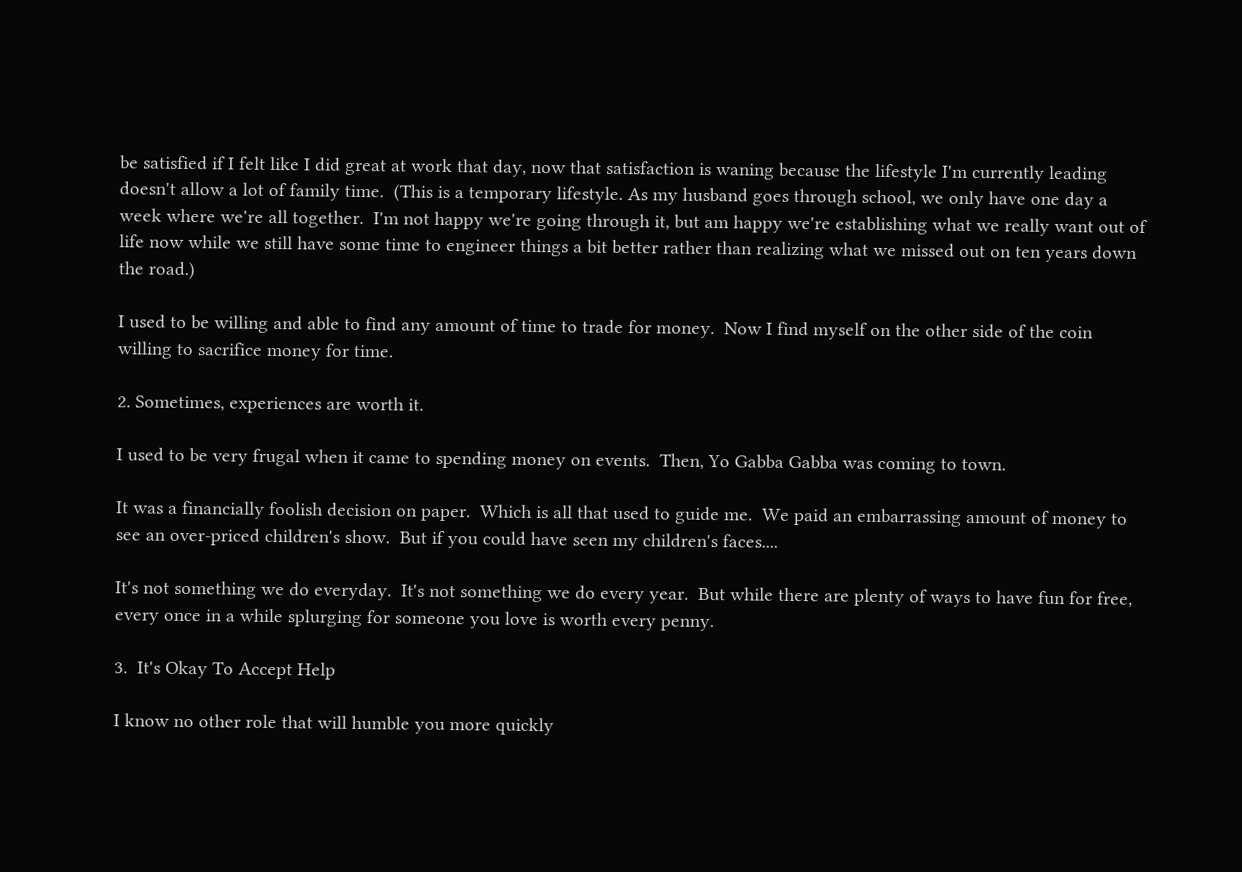be satisfied if I felt like I did great at work that day, now that satisfaction is waning because the lifestyle I'm currently leading doesn't allow a lot of family time.  (This is a temporary lifestyle. As my husband goes through school, we only have one day a week where we're all together.  I'm not happy we're going through it, but am happy we're establishing what we really want out of life now while we still have some time to engineer things a bit better rather than realizing what we missed out on ten years down the road.)

I used to be willing and able to find any amount of time to trade for money.  Now I find myself on the other side of the coin willing to sacrifice money for time.

2. Sometimes, experiences are worth it.

I used to be very frugal when it came to spending money on events.  Then, Yo Gabba Gabba was coming to town.

It was a financially foolish decision on paper.  Which is all that used to guide me.  We paid an embarrassing amount of money to see an over-priced children's show.  But if you could have seen my children's faces....

It's not something we do everyday.  It's not something we do every year.  But while there are plenty of ways to have fun for free, every once in a while splurging for someone you love is worth every penny.

3.  It's Okay To Accept Help

I know no other role that will humble you more quickly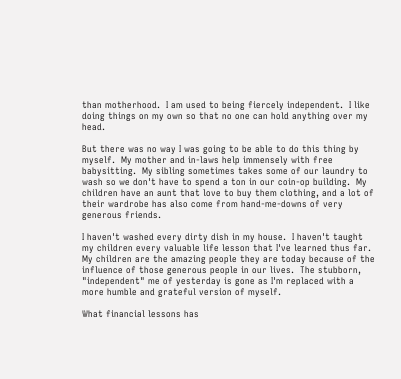than motherhood.  I am used to being fiercely independent.  I like doing things on my own so that no one can hold anything over my head.

But there was no way I was going to be able to do this thing by myself.  My mother and in-laws help immensely with free babysitting.  My sibling sometimes takes some of our laundry to wash so we don't have to spend a ton in our coin-op building.  My children have an aunt that love to buy them clothing, and a lot of their wardrobe has also come from hand-me-downs of very generous friends.

I haven't washed every dirty dish in my house.  I haven't taught my children every valuable life lesson that I've learned thus far.  My children are the amazing people they are today because of the influence of those generous people in our lives.  The stubborn, "independent" me of yesterday is gone as I'm replaced with a more humble and grateful version of myself.

What financial lessons has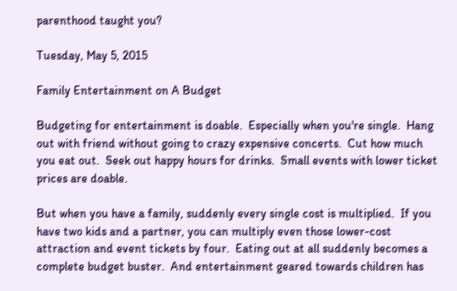parenthood taught you?

Tuesday, May 5, 2015

Family Entertainment on A Budget

Budgeting for entertainment is doable.  Especially when you're single.  Hang out with friend without going to crazy expensive concerts.  Cut how much you eat out.  Seek out happy hours for drinks.  Small events with lower ticket prices are doable.

But when you have a family, suddenly every single cost is multiplied.  If you have two kids and a partner, you can multiply even those lower-cost attraction and event tickets by four.  Eating out at all suddenly becomes a complete budget buster.  And entertainment geared towards children has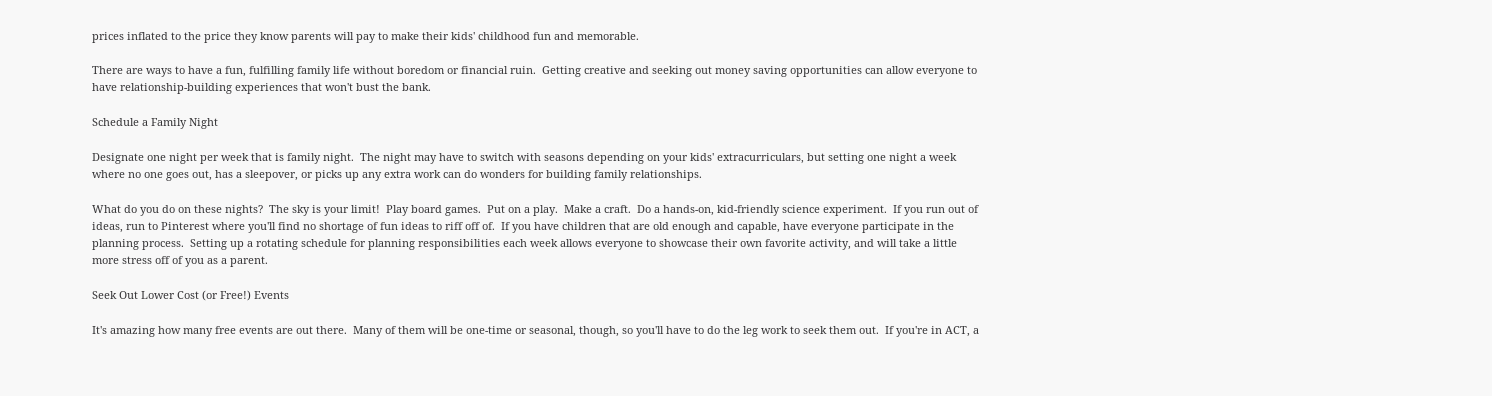prices inflated to the price they know parents will pay to make their kids' childhood fun and memorable.

There are ways to have a fun, fulfilling family life without boredom or financial ruin.  Getting creative and seeking out money saving opportunities can allow everyone to have relationship-building experiences that won't bust the bank.

Schedule a Family Night

Designate one night per week that is family night.  The night may have to switch with seasons depending on your kids' extracurriculars, but setting one night a week where no one goes out, has a sleepover, or picks up any extra work can do wonders for building family relationships.

What do you do on these nights?  The sky is your limit!  Play board games.  Put on a play.  Make a craft.  Do a hands-on, kid-friendly science experiment.  If you run out of ideas, run to Pinterest where you'll find no shortage of fun ideas to riff off of.  If you have children that are old enough and capable, have everyone participate in the planning process.  Setting up a rotating schedule for planning responsibilities each week allows everyone to showcase their own favorite activity, and will take a little more stress off of you as a parent.

Seek Out Lower Cost (or Free!) Events

It's amazing how many free events are out there.  Many of them will be one-time or seasonal, though, so you'll have to do the leg work to seek them out.  If you're in ACT, a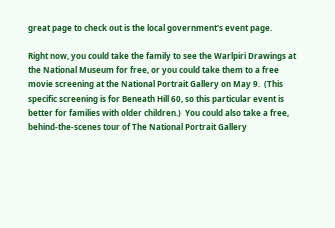great page to check out is the local government's event page.

Right now, you could take the family to see the Warlpiri Drawings at the National Museum for free, or you could take them to a free movie screening at the National Portrait Gallery on May 9.  (This specific screening is for Beneath Hill 60, so this particular event is better for families with older children.)  You could also take a free, behind-the-scenes tour of The National Portrait Gallery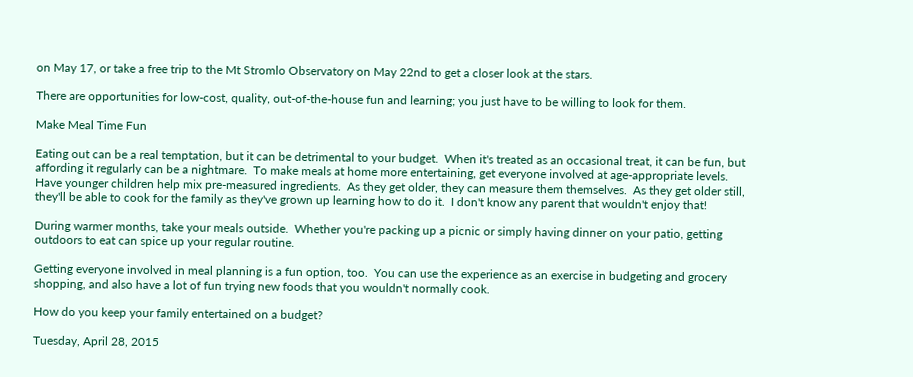on May 17, or take a free trip to the Mt Stromlo Observatory on May 22nd to get a closer look at the stars.

There are opportunities for low-cost, quality, out-of-the-house fun and learning; you just have to be willing to look for them.

Make Meal Time Fun

Eating out can be a real temptation, but it can be detrimental to your budget.  When it's treated as an occasional treat, it can be fun, but affording it regularly can be a nightmare.  To make meals at home more entertaining, get everyone involved at age-appropriate levels.  Have younger children help mix pre-measured ingredients.  As they get older, they can measure them themselves.  As they get older still, they'll be able to cook for the family as they've grown up learning how to do it.  I don't know any parent that wouldn't enjoy that!

During warmer months, take your meals outside.  Whether you're packing up a picnic or simply having dinner on your patio, getting outdoors to eat can spice up your regular routine.

Getting everyone involved in meal planning is a fun option, too.  You can use the experience as an exercise in budgeting and grocery shopping, and also have a lot of fun trying new foods that you wouldn't normally cook.

How do you keep your family entertained on a budget?

Tuesday, April 28, 2015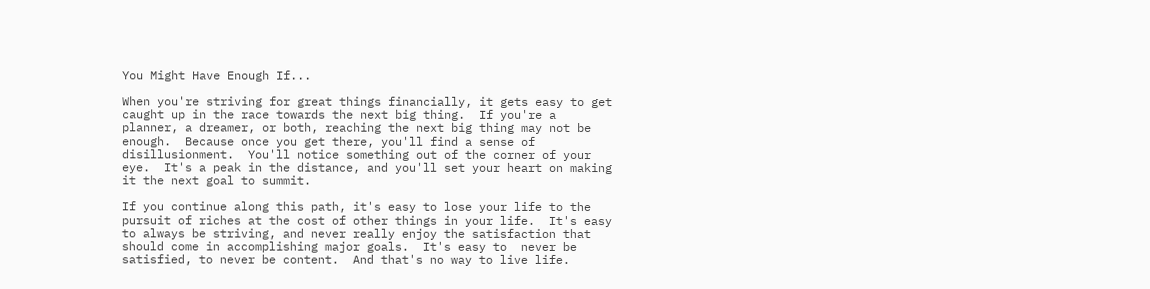You Might Have Enough If...

When you're striving for great things financially, it gets easy to get caught up in the race towards the next big thing.  If you're a planner, a dreamer, or both, reaching the next big thing may not be enough.  Because once you get there, you'll find a sense of disillusionment.  You'll notice something out of the corner of your eye.  It's a peak in the distance, and you'll set your heart on making it the next goal to summit.

If you continue along this path, it's easy to lose your life to the pursuit of riches at the cost of other things in your life.  It's easy to always be striving, and never really enjoy the satisfaction that should come in accomplishing major goals.  It's easy to  never be satisfied, to never be content.  And that's no way to live life.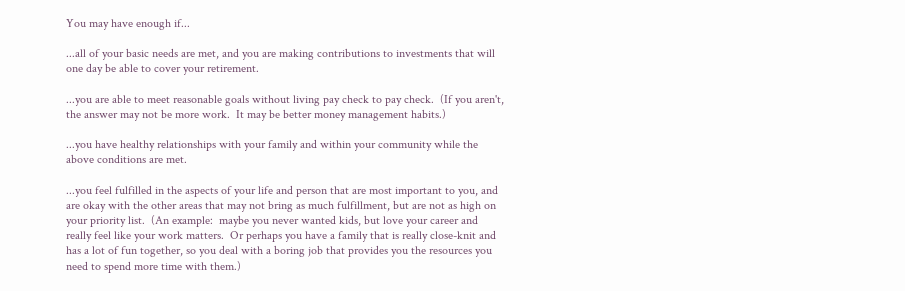You may have enough if...

...all of your basic needs are met, and you are making contributions to investments that will one day be able to cover your retirement.

...you are able to meet reasonable goals without living pay check to pay check.  (If you aren't, the answer may not be more work.  It may be better money management habits.)

...you have healthy relationships with your family and within your community while the above conditions are met.

...you feel fulfilled in the aspects of your life and person that are most important to you, and are okay with the other areas that may not bring as much fulfillment, but are not as high on your priority list.  (An example:  maybe you never wanted kids, but love your career and really feel like your work matters.  Or perhaps you have a family that is really close-knit and has a lot of fun together, so you deal with a boring job that provides you the resources you need to spend more time with them.)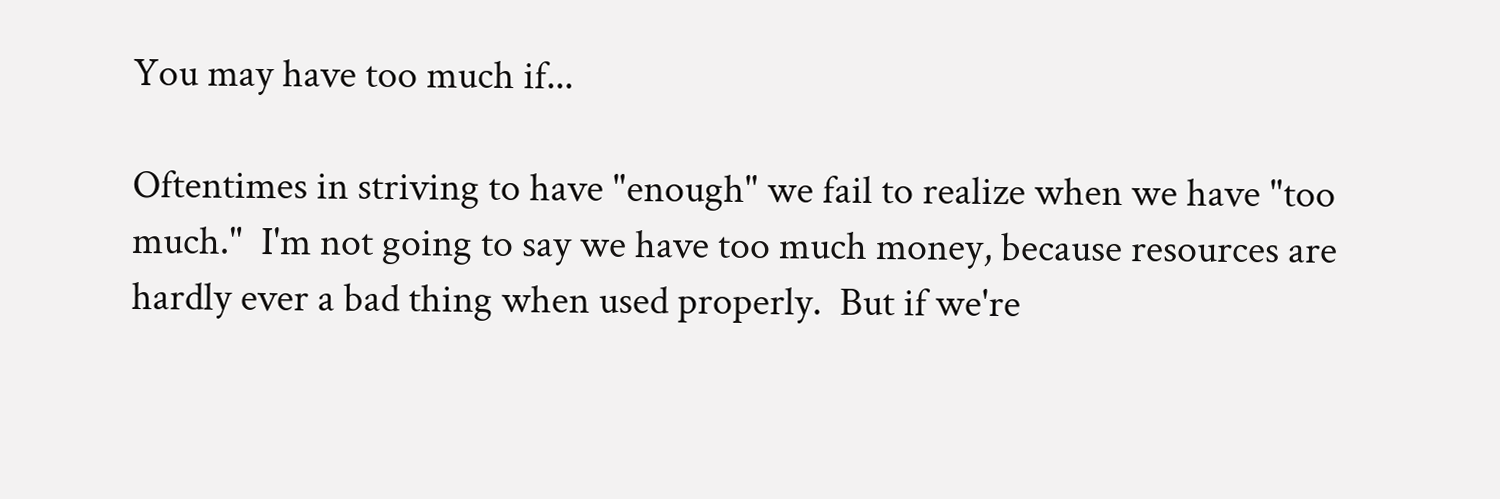You may have too much if...

Oftentimes in striving to have "enough" we fail to realize when we have "too much."  I'm not going to say we have too much money, because resources are hardly ever a bad thing when used properly.  But if we're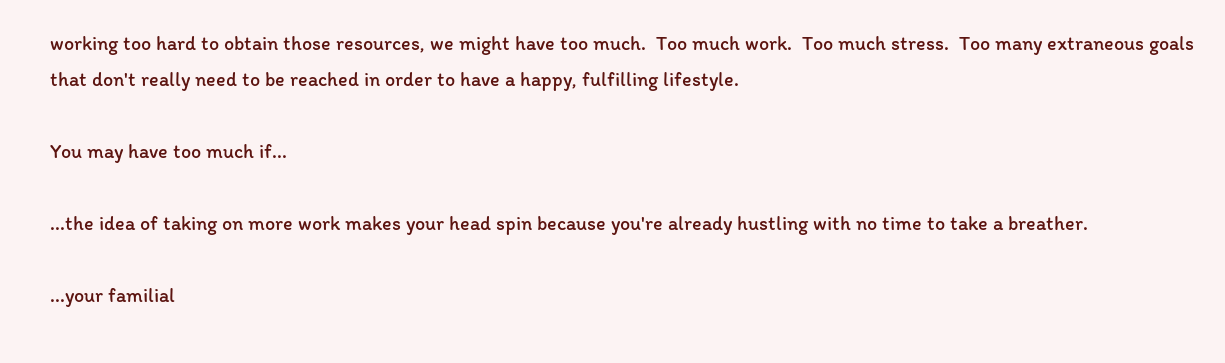working too hard to obtain those resources, we might have too much.  Too much work.  Too much stress.  Too many extraneous goals that don't really need to be reached in order to have a happy, fulfilling lifestyle.

You may have too much if...

...the idea of taking on more work makes your head spin because you're already hustling with no time to take a breather.

...your familial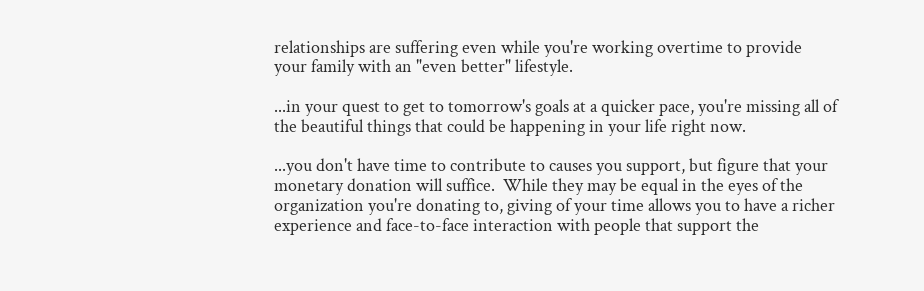relationships are suffering even while you're working overtime to provide your family with an "even better" lifestyle.

...in your quest to get to tomorrow's goals at a quicker pace, you're missing all of the beautiful things that could be happening in your life right now.

...you don't have time to contribute to causes you support, but figure that your monetary donation will suffice.  While they may be equal in the eyes of the organization you're donating to, giving of your time allows you to have a richer experience and face-to-face interaction with people that support the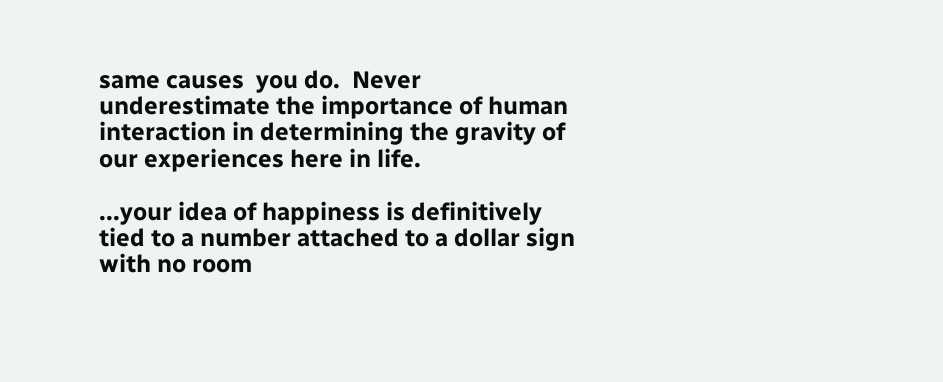same causes  you do.  Never underestimate the importance of human interaction in determining the gravity of our experiences here in life.

...your idea of happiness is definitively tied to a number attached to a dollar sign with no room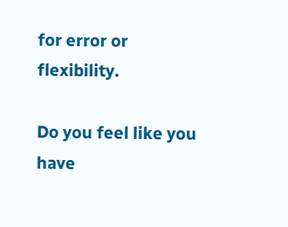for error or flexibility.

Do you feel like you have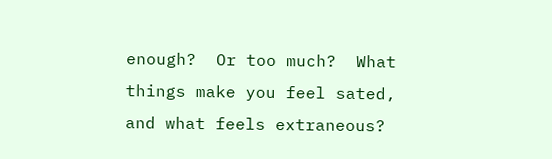enough?  Or too much?  What things make you feel sated, and what feels extraneous?